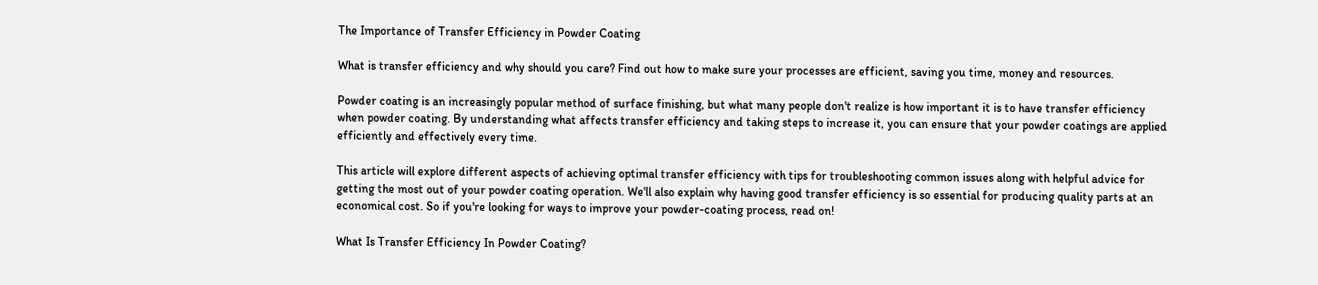The Importance of Transfer Efficiency in Powder Coating

What is transfer efficiency and why should you care? Find out how to make sure your processes are efficient, saving you time, money and resources.

Powder coating is an increasingly popular method of surface finishing, but what many people don't realize is how important it is to have transfer efficiency when powder coating. By understanding what affects transfer efficiency and taking steps to increase it, you can ensure that your powder coatings are applied efficiently and effectively every time.

This article will explore different aspects of achieving optimal transfer efficiency with tips for troubleshooting common issues along with helpful advice for getting the most out of your powder coating operation. We'll also explain why having good transfer efficiency is so essential for producing quality parts at an economical cost. So if you're looking for ways to improve your powder-coating process, read on!

What Is Transfer Efficiency In Powder Coating?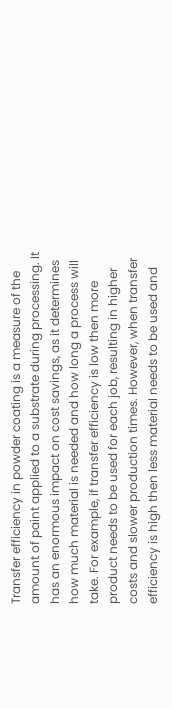Transfer efficiency in powder coating is a measure of the amount of paint applied to a substrate during processing. It has an enormous impact on cost savings, as it determines how much material is needed and how long a process will take. For example, if transfer efficiency is low then more product needs to be used for each job, resulting in higher costs and slower production times. However, when transfer efficiency is high then less material needs to be used and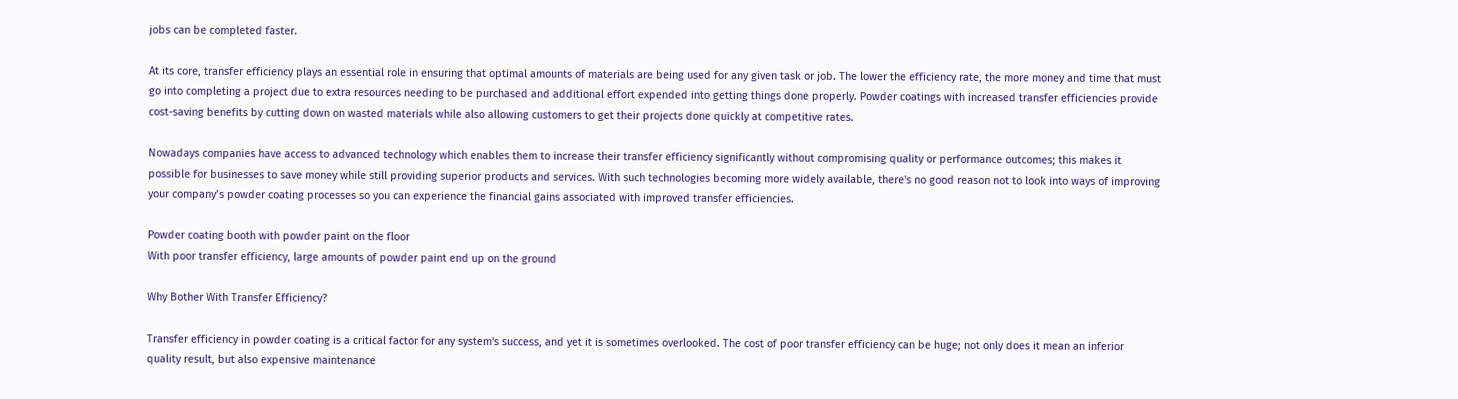jobs can be completed faster.

At its core, transfer efficiency plays an essential role in ensuring that optimal amounts of materials are being used for any given task or job. The lower the efficiency rate, the more money and time that must go into completing a project due to extra resources needing to be purchased and additional effort expended into getting things done properly. Powder coatings with increased transfer efficiencies provide cost-saving benefits by cutting down on wasted materials while also allowing customers to get their projects done quickly at competitive rates.

Nowadays companies have access to advanced technology which enables them to increase their transfer efficiency significantly without compromising quality or performance outcomes; this makes it possible for businesses to save money while still providing superior products and services. With such technologies becoming more widely available, there's no good reason not to look into ways of improving your company’s powder coating processes so you can experience the financial gains associated with improved transfer efficiencies.

Powder coating booth with powder paint on the floor
With poor transfer efficiency, large amounts of powder paint end up on the ground

Why Bother With Transfer Efficiency?

Transfer efficiency in powder coating is a critical factor for any system's success, and yet it is sometimes overlooked. The cost of poor transfer efficiency can be huge; not only does it mean an inferior quality result, but also expensive maintenance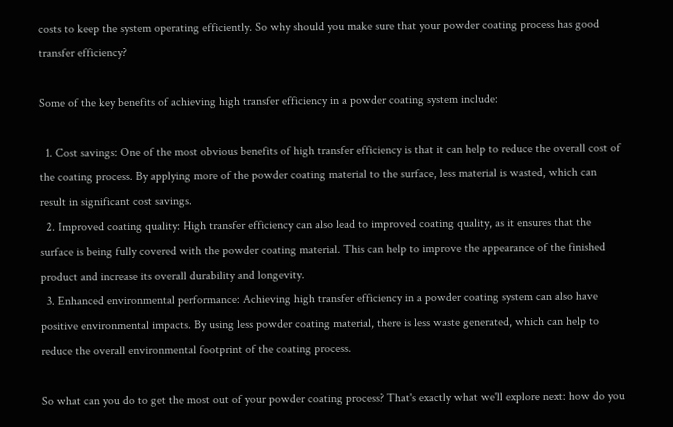costs to keep the system operating efficiently. So why should you make sure that your powder coating process has good transfer efficiency?

Some of the key benefits of achieving high transfer efficiency in a powder coating system include:

  1. Cost savings: One of the most obvious benefits of high transfer efficiency is that it can help to reduce the overall cost of the coating process. By applying more of the powder coating material to the surface, less material is wasted, which can result in significant cost savings.
  2. Improved coating quality: High transfer efficiency can also lead to improved coating quality, as it ensures that the surface is being fully covered with the powder coating material. This can help to improve the appearance of the finished product and increase its overall durability and longevity.
  3. Enhanced environmental performance: Achieving high transfer efficiency in a powder coating system can also have positive environmental impacts. By using less powder coating material, there is less waste generated, which can help to reduce the overall environmental footprint of the coating process.

So what can you do to get the most out of your powder coating process? That's exactly what we'll explore next: how do you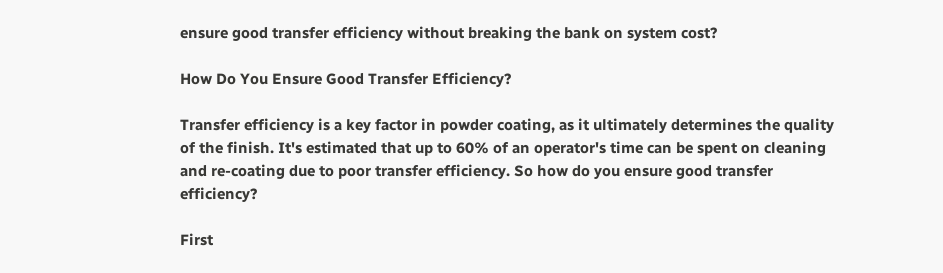ensure good transfer efficiency without breaking the bank on system cost?

How Do You Ensure Good Transfer Efficiency?

Transfer efficiency is a key factor in powder coating, as it ultimately determines the quality of the finish. It's estimated that up to 60% of an operator's time can be spent on cleaning and re-coating due to poor transfer efficiency. So how do you ensure good transfer efficiency?

First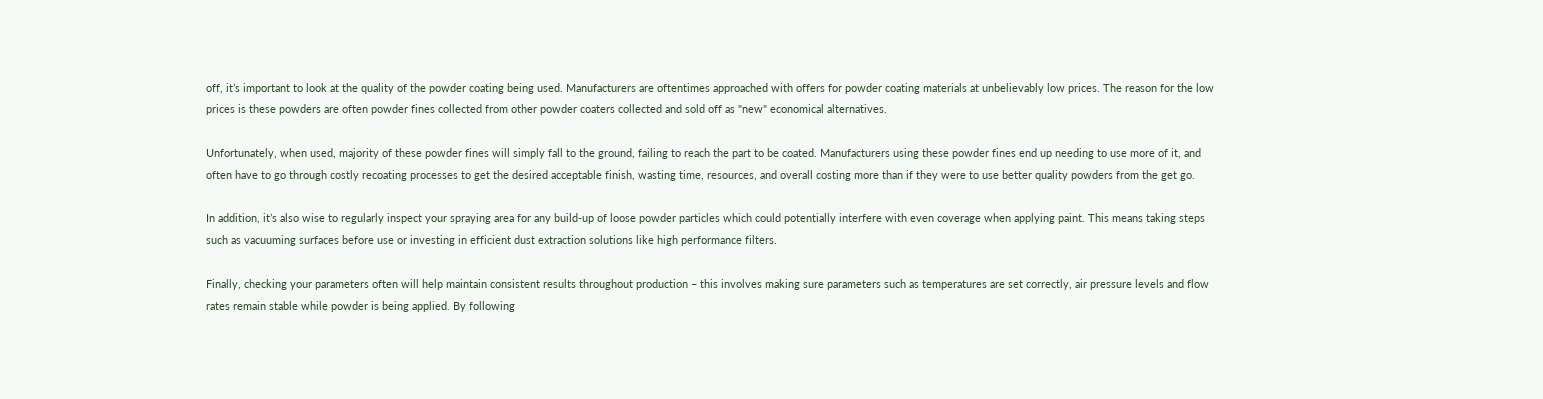off, it’s important to look at the quality of the powder coating being used. Manufacturers are oftentimes approached with offers for powder coating materials at unbelievably low prices. The reason for the low prices is these powders are often powder fines collected from other powder coaters collected and sold off as "new" economical alternatives.

Unfortunately, when used, majority of these powder fines will simply fall to the ground, failing to reach the part to be coated. Manufacturers using these powder fines end up needing to use more of it, and often have to go through costly recoating processes to get the desired acceptable finish, wasting time, resources, and overall costing more than if they were to use better quality powders from the get go.

In addition, it’s also wise to regularly inspect your spraying area for any build-up of loose powder particles which could potentially interfere with even coverage when applying paint. This means taking steps such as vacuuming surfaces before use or investing in efficient dust extraction solutions like high performance filters.

Finally, checking your parameters often will help maintain consistent results throughout production – this involves making sure parameters such as temperatures are set correctly, air pressure levels and flow rates remain stable while powder is being applied. By following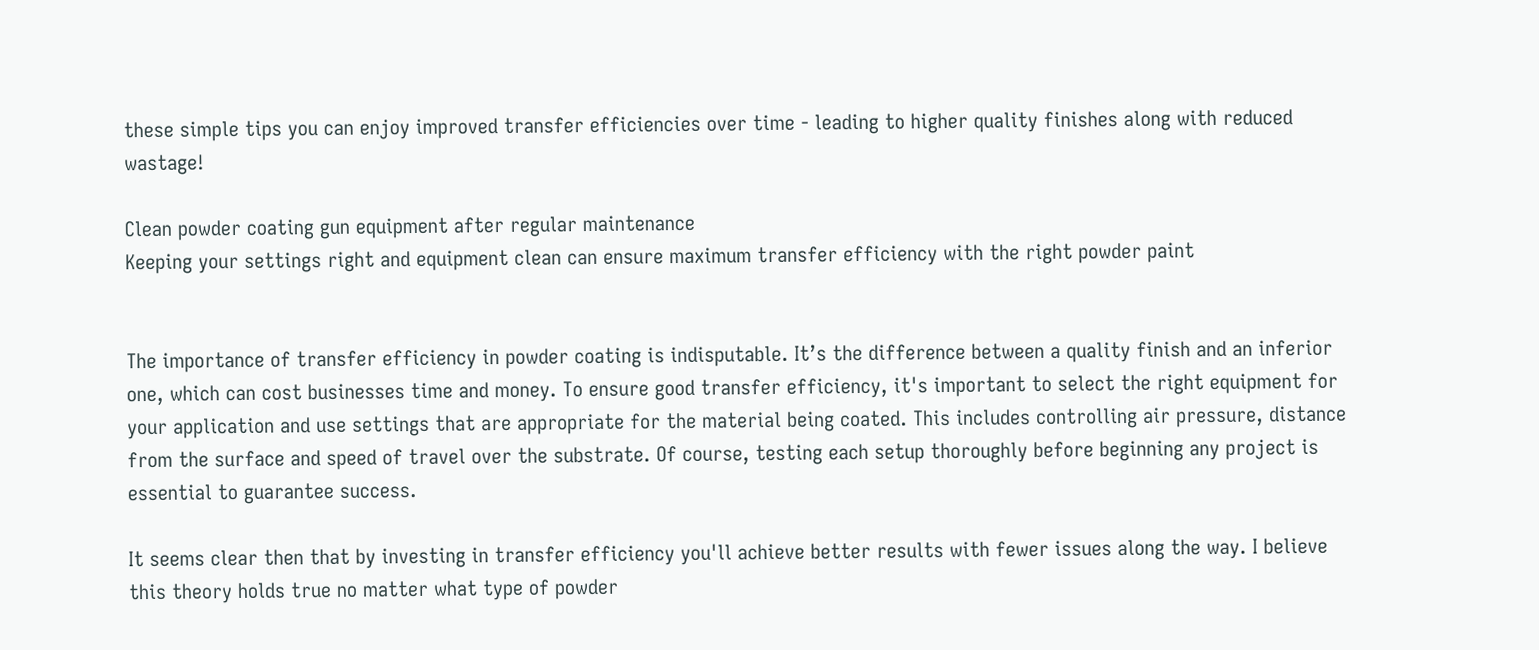these simple tips you can enjoy improved transfer efficiencies over time - leading to higher quality finishes along with reduced wastage!

Clean powder coating gun equipment after regular maintenance
Keeping your settings right and equipment clean can ensure maximum transfer efficiency with the right powder paint


The importance of transfer efficiency in powder coating is indisputable. It’s the difference between a quality finish and an inferior one, which can cost businesses time and money. To ensure good transfer efficiency, it's important to select the right equipment for your application and use settings that are appropriate for the material being coated. This includes controlling air pressure, distance from the surface and speed of travel over the substrate. Of course, testing each setup thoroughly before beginning any project is essential to guarantee success.

It seems clear then that by investing in transfer efficiency you'll achieve better results with fewer issues along the way. I believe this theory holds true no matter what type of powder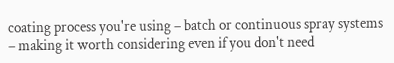coating process you're using – batch or continuous spray systems – making it worth considering even if you don't need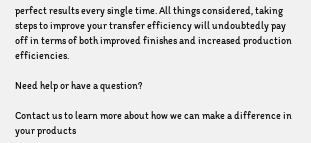perfect results every single time. All things considered, taking steps to improve your transfer efficiency will undoubtedly pay off in terms of both improved finishes and increased production efficiencies.

Need help or have a question?

Contact us to learn more about how we can make a difference in your products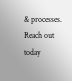& processes.
Reach out today